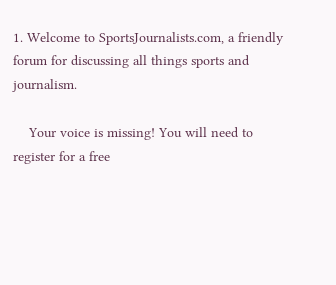1. Welcome to SportsJournalists.com, a friendly forum for discussing all things sports and journalism.

    Your voice is missing! You will need to register for a free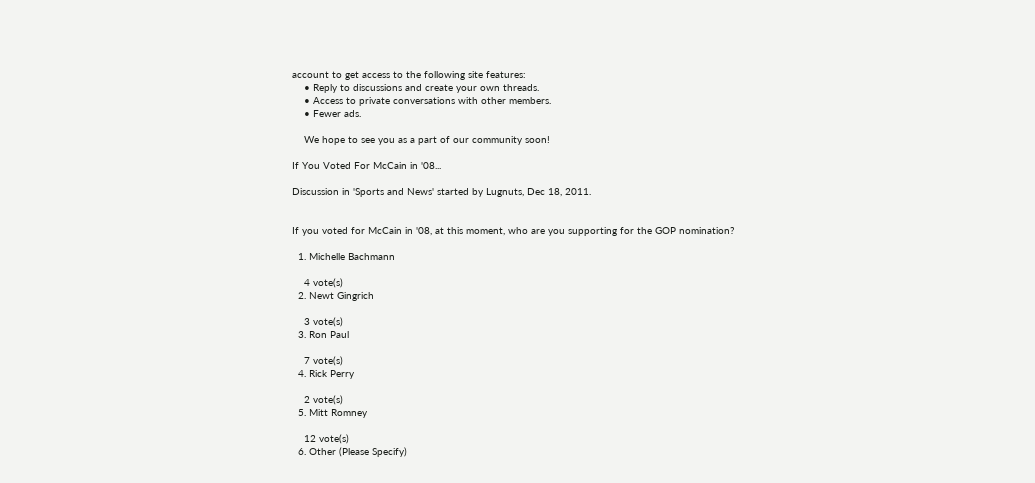account to get access to the following site features:
    • Reply to discussions and create your own threads.
    • Access to private conversations with other members.
    • Fewer ads.

    We hope to see you as a part of our community soon!

If You Voted For McCain in '08...

Discussion in 'Sports and News' started by Lugnuts, Dec 18, 2011.


If you voted for McCain in '08, at this moment, who are you supporting for the GOP nomination?

  1. Michelle Bachmann

    4 vote(s)
  2. Newt Gingrich

    3 vote(s)
  3. Ron Paul

    7 vote(s)
  4. Rick Perry

    2 vote(s)
  5. Mitt Romney

    12 vote(s)
  6. Other (Please Specify)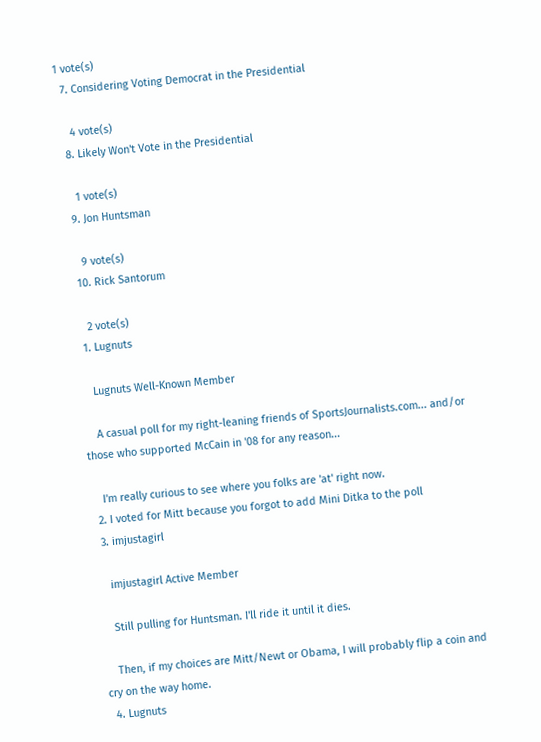1 vote(s)
  7. Considering Voting Democrat in the Presidential

    4 vote(s)
  8. Likely Won't Vote in the Presidential

    1 vote(s)
  9. Jon Huntsman

    9 vote(s)
  10. Rick Santorum

    2 vote(s)
  1. Lugnuts

    Lugnuts Well-Known Member

    A casual poll for my right-leaning friends of SportsJournalists.com... and/or those who supported McCain in '08 for any reason...

    I'm really curious to see where you folks are 'at' right now.
  2. I voted for Mitt because you forgot to add Mini Ditka to the poll
  3. imjustagirl

    imjustagirl Active Member

    Still pulling for Huntsman. I'll ride it until it dies.

    Then, if my choices are Mitt/Newt or Obama, I will probably flip a coin and cry on the way home.
  4. Lugnuts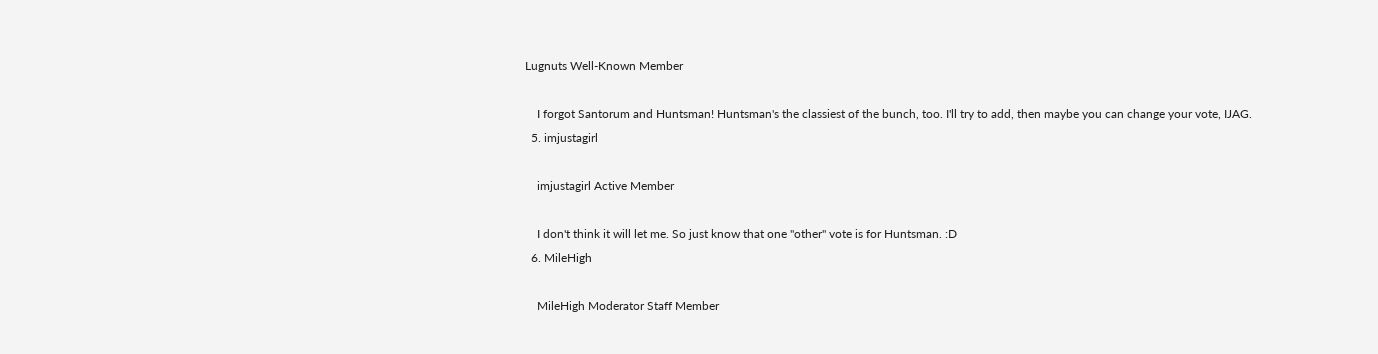Lugnuts Well-Known Member

    I forgot Santorum and Huntsman! Huntsman's the classiest of the bunch, too. I'll try to add, then maybe you can change your vote, IJAG.
  5. imjustagirl

    imjustagirl Active Member

    I don't think it will let me. So just know that one "other" vote is for Huntsman. :D
  6. MileHigh

    MileHigh Moderator Staff Member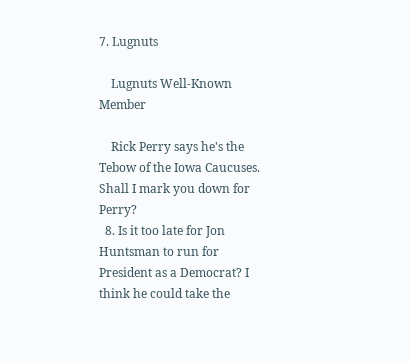7. Lugnuts

    Lugnuts Well-Known Member

    Rick Perry says he's the Tebow of the Iowa Caucuses. Shall I mark you down for Perry?
  8. Is it too late for Jon Huntsman to run for President as a Democrat? I think he could take the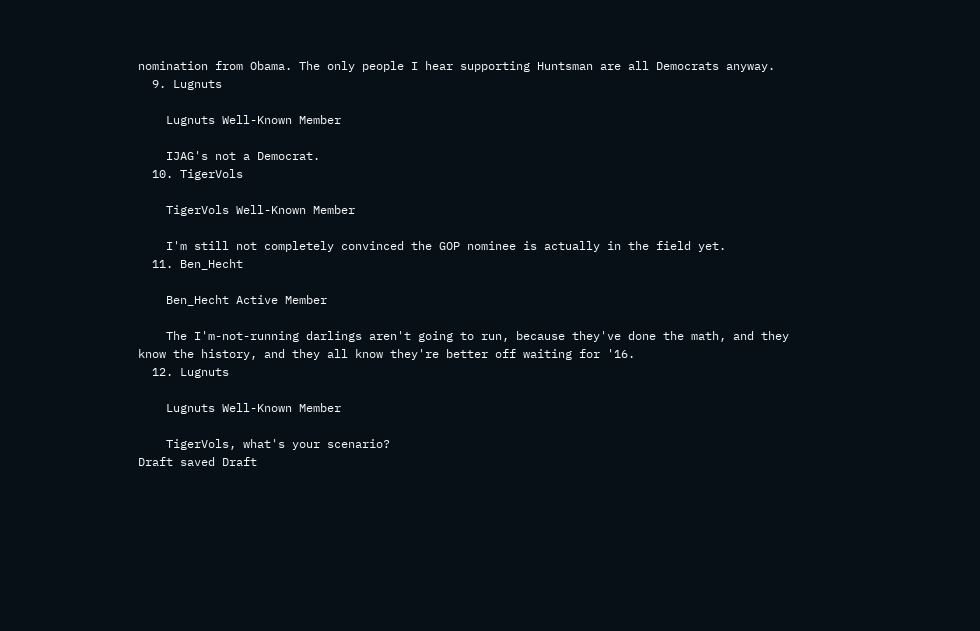nomination from Obama. The only people I hear supporting Huntsman are all Democrats anyway.
  9. Lugnuts

    Lugnuts Well-Known Member

    IJAG's not a Democrat.
  10. TigerVols

    TigerVols Well-Known Member

    I'm still not completely convinced the GOP nominee is actually in the field yet.
  11. Ben_Hecht

    Ben_Hecht Active Member

    The I'm-not-running darlings aren't going to run, because they've done the math, and they know the history, and they all know they're better off waiting for '16.
  12. Lugnuts

    Lugnuts Well-Known Member

    TigerVols, what's your scenario?
Draft saved Draft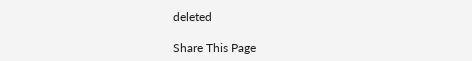deleted

Share This Page